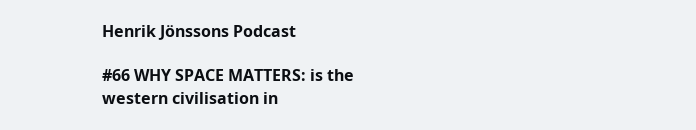Henrik Jönssons Podcast

#66 WHY SPACE MATTERS: is the western civilisation in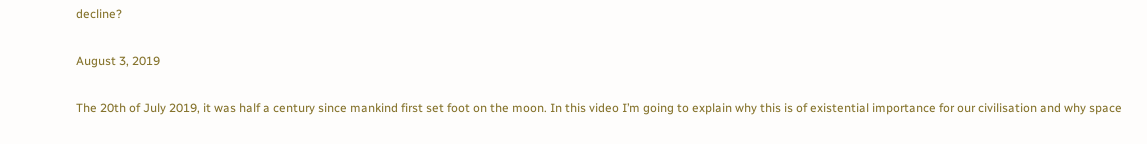decline?

August 3, 2019

The 20th of July 2019, it was half a century since mankind first set foot on the moon. In this video I’m going to explain why this is of existential importance for our civilisation and why space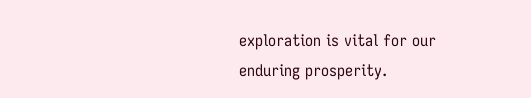exploration is vital for our enduring prosperity.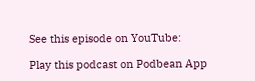See this episode on YouTube:

Play this podcast on Podbean App